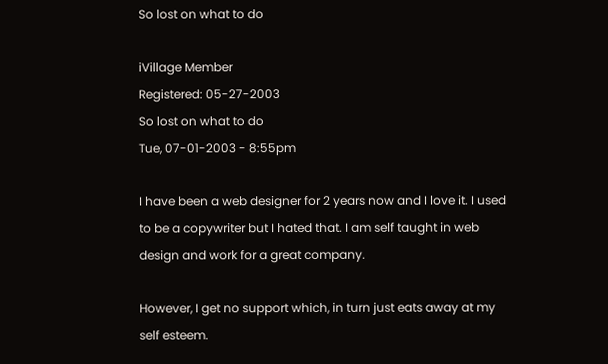So lost on what to do

iVillage Member
Registered: 05-27-2003
So lost on what to do
Tue, 07-01-2003 - 8:55pm

I have been a web designer for 2 years now and I love it. I used to be a copywriter but I hated that. I am self taught in web design and work for a great company.

However, I get no support which, in turn just eats away at my self esteem.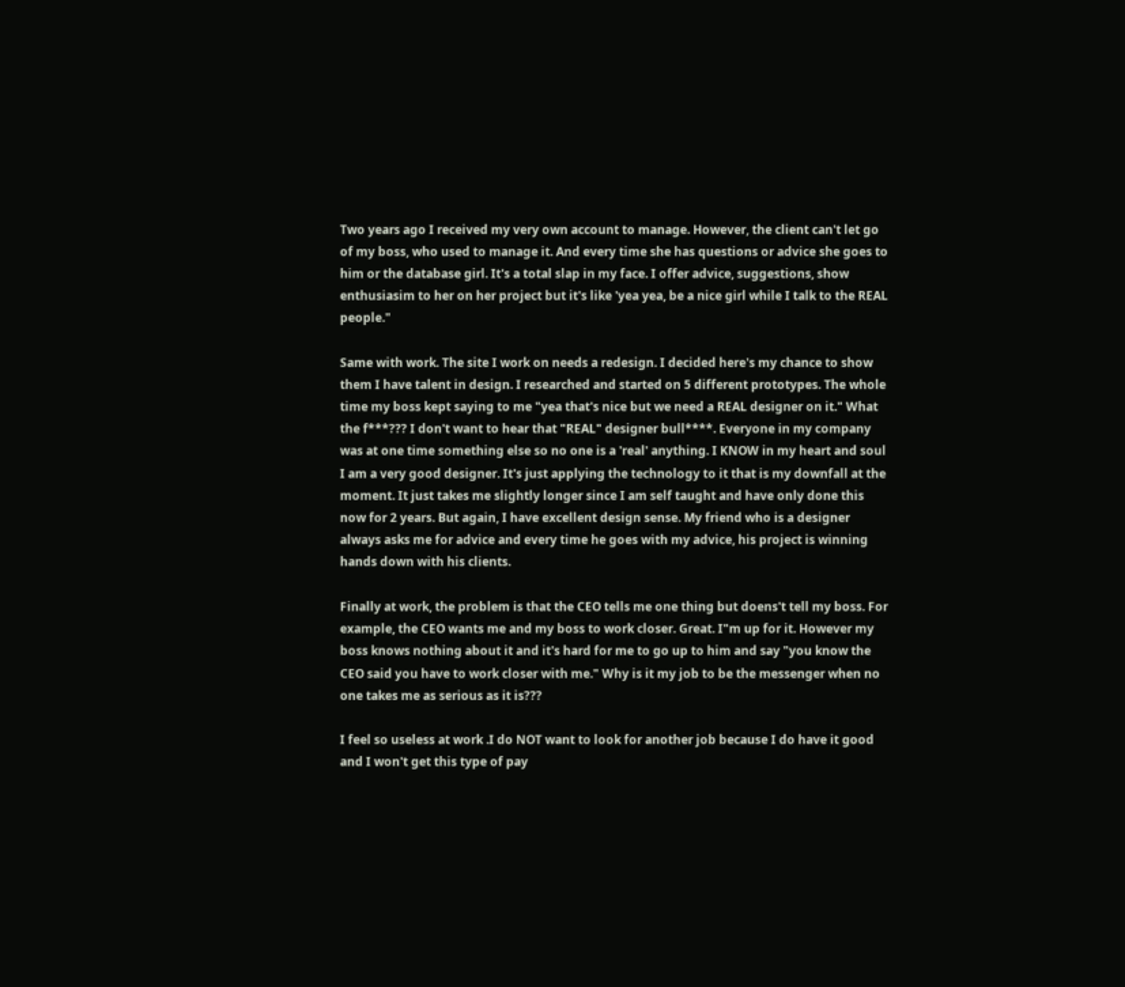Two years ago I received my very own account to manage. However, the client can't let go of my boss, who used to manage it. And every time she has questions or advice she goes to him or the database girl. It's a total slap in my face. I offer advice, suggestions, show enthusiasim to her on her project but it's like 'yea yea, be a nice girl while I talk to the REAL people."

Same with work. The site I work on needs a redesign. I decided here's my chance to show them I have talent in design. I researched and started on 5 different prototypes. The whole time my boss kept saying to me "yea that's nice but we need a REAL designer on it." What the f***??? I don't want to hear that "REAL" designer bull****. Everyone in my company was at one time something else so no one is a 'real' anything. I KNOW in my heart and soul I am a very good designer. It's just applying the technology to it that is my downfall at the moment. It just takes me slightly longer since I am self taught and have only done this now for 2 years. But again, I have excellent design sense. My friend who is a designer always asks me for advice and every time he goes with my advice, his project is winning hands down with his clients.

Finally at work, the problem is that the CEO tells me one thing but doens't tell my boss. For example, the CEO wants me and my boss to work closer. Great. I"m up for it. However my boss knows nothing about it and it's hard for me to go up to him and say "you know the CEO said you have to work closer with me." Why is it my job to be the messenger when no one takes me as serious as it is???

I feel so useless at work .I do NOT want to look for another job because I do have it good and I won't get this type of pay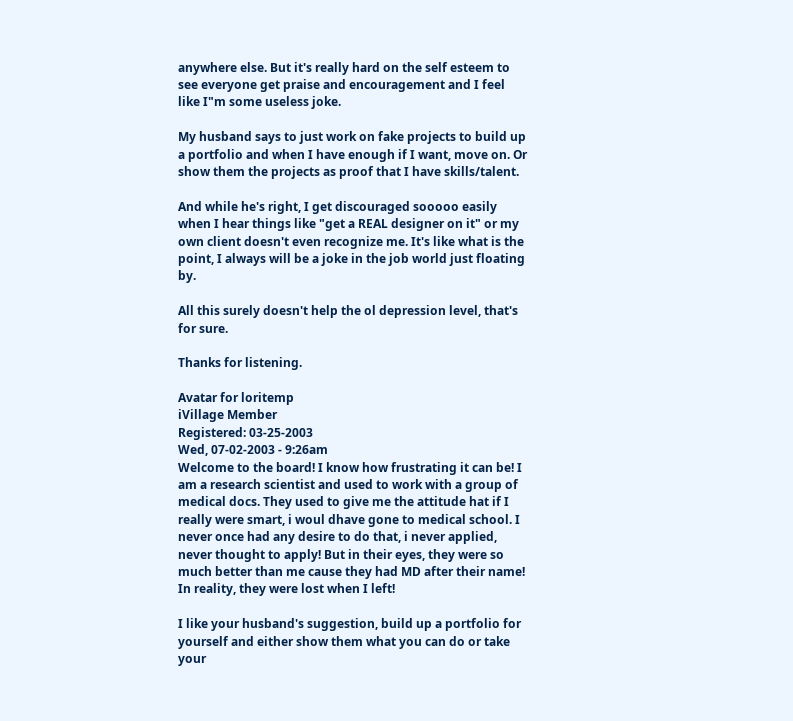anywhere else. But it's really hard on the self esteem to see everyone get praise and encouragement and I feel like I"m some useless joke.

My husband says to just work on fake projects to build up a portfolio and when I have enough if I want, move on. Or show them the projects as proof that I have skills/talent.

And while he's right, I get discouraged sooooo easily when I hear things like "get a REAL designer on it" or my own client doesn't even recognize me. It's like what is the point, I always will be a joke in the job world just floating by.

All this surely doesn't help the ol depression level, that's for sure.

Thanks for listening.

Avatar for loritemp
iVillage Member
Registered: 03-25-2003
Wed, 07-02-2003 - 9:26am
Welcome to the board! I know how frustrating it can be! I am a research scientist and used to work with a group of medical docs. They used to give me the attitude hat if I really were smart, i woul dhave gone to medical school. I never once had any desire to do that, i never applied, never thought to apply! But in their eyes, they were so much better than me cause they had MD after their name! In reality, they were lost when I left!

I like your husband's suggestion, build up a portfolio for yourself and either show them what you can do or take your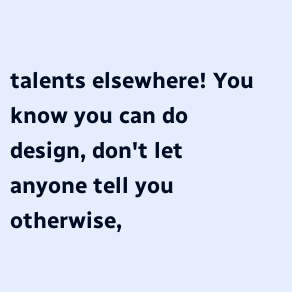talents elsewhere! You know you can do design, don't let anyone tell you otherwise,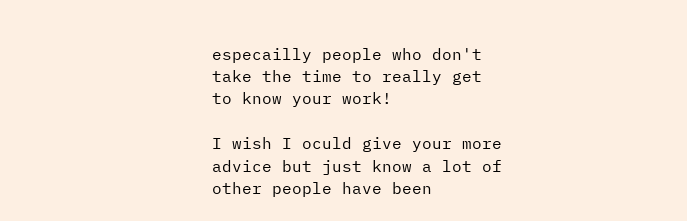especailly people who don't take the time to really get to know your work!

I wish I oculd give your more advice but just know a lot of other people have been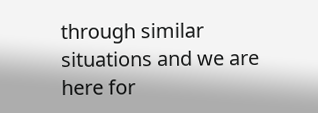through similar situations and we are here for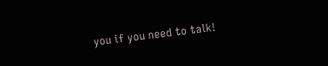you if you need to talk!